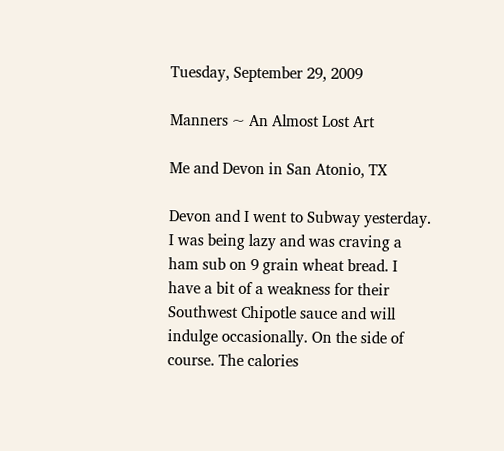Tuesday, September 29, 2009

Manners ~ An Almost Lost Art

Me and Devon in San Atonio, TX

Devon and I went to Subway yesterday. I was being lazy and was craving a ham sub on 9 grain wheat bread. I have a bit of a weakness for their Southwest Chipotle sauce and will indulge occasionally. On the side of course. The calories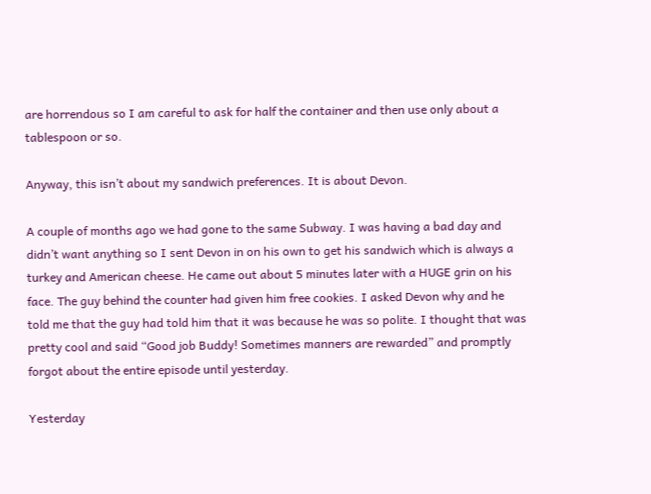are horrendous so I am careful to ask for half the container and then use only about a tablespoon or so.

Anyway, this isn’t about my sandwich preferences. It is about Devon.

A couple of months ago we had gone to the same Subway. I was having a bad day and didn’t want anything so I sent Devon in on his own to get his sandwich which is always a turkey and American cheese. He came out about 5 minutes later with a HUGE grin on his face. The guy behind the counter had given him free cookies. I asked Devon why and he told me that the guy had told him that it was because he was so polite. I thought that was pretty cool and said “Good job Buddy! Sometimes manners are rewarded” and promptly forgot about the entire episode until yesterday.

Yesterday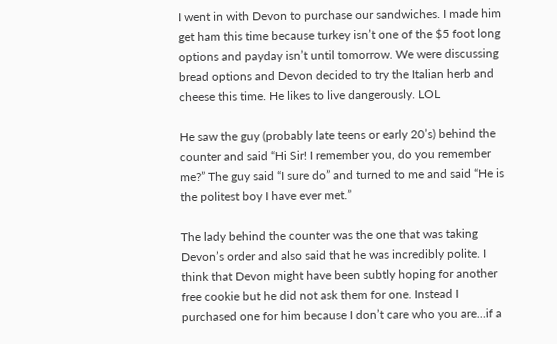I went in with Devon to purchase our sandwiches. I made him get ham this time because turkey isn’t one of the $5 foot long options and payday isn’t until tomorrow. We were discussing bread options and Devon decided to try the Italian herb and cheese this time. He likes to live dangerously. LOL

He saw the guy (probably late teens or early 20’s) behind the counter and said “Hi Sir! I remember you, do you remember me?” The guy said “I sure do” and turned to me and said “He is the politest boy I have ever met.”

The lady behind the counter was the one that was taking Devon’s order and also said that he was incredibly polite. I think that Devon might have been subtly hoping for another free cookie but he did not ask them for one. Instead I purchased one for him because I don’t care who you are…if a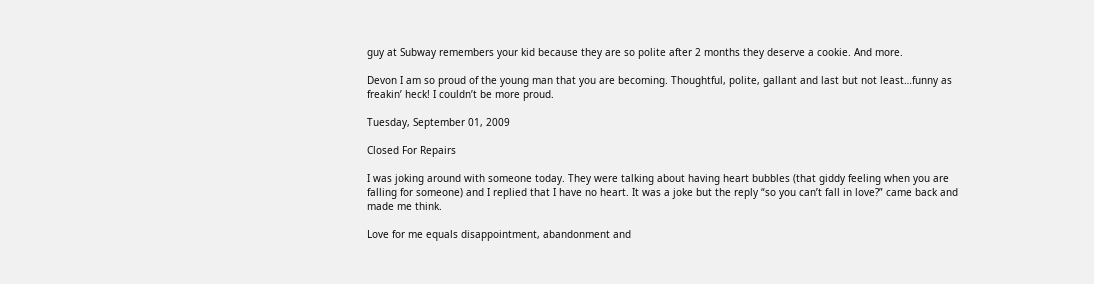guy at Subway remembers your kid because they are so polite after 2 months they deserve a cookie. And more.

Devon I am so proud of the young man that you are becoming. Thoughtful, polite, gallant and last but not least…funny as freakin’ heck! I couldn’t be more proud.

Tuesday, September 01, 2009

Closed For Repairs

I was joking around with someone today. They were talking about having heart bubbles (that giddy feeling when you are falling for someone) and I replied that I have no heart. It was a joke but the reply “so you can’t fall in love?” came back and made me think.

Love for me equals disappointment, abandonment and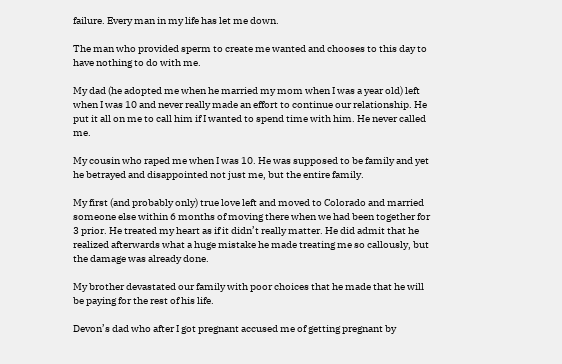failure. Every man in my life has let me down.

The man who provided sperm to create me wanted and chooses to this day to have nothing to do with me.

My dad (he adopted me when he married my mom when I was a year old) left when I was 10 and never really made an effort to continue our relationship. He put it all on me to call him if I wanted to spend time with him. He never called me.

My cousin who raped me when I was 10. He was supposed to be family and yet he betrayed and disappointed not just me, but the entire family.

My first (and probably only) true love left and moved to Colorado and married someone else within 6 months of moving there when we had been together for 3 prior. He treated my heart as if it didn’t really matter. He did admit that he realized afterwards what a huge mistake he made treating me so callously, but the damage was already done.

My brother devastated our family with poor choices that he made that he will be paying for the rest of his life.

Devon’s dad who after I got pregnant accused me of getting pregnant by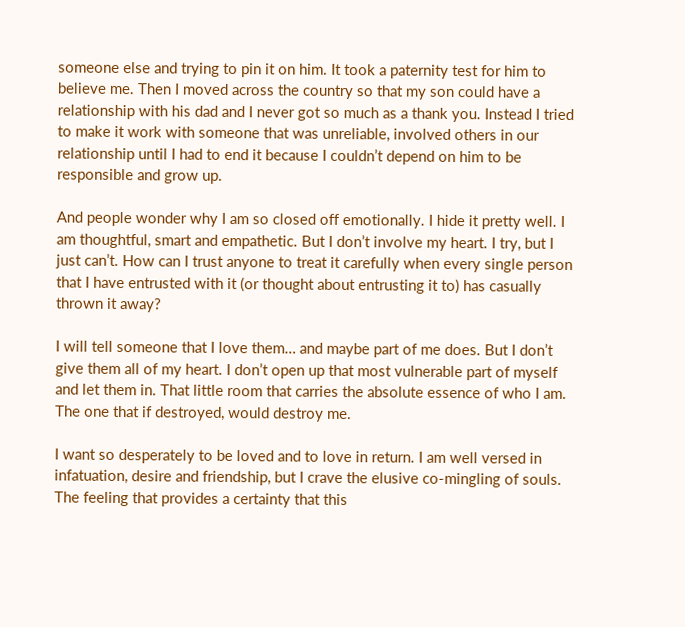someone else and trying to pin it on him. It took a paternity test for him to believe me. Then I moved across the country so that my son could have a relationship with his dad and I never got so much as a thank you. Instead I tried to make it work with someone that was unreliable, involved others in our relationship until I had to end it because I couldn’t depend on him to be responsible and grow up.

And people wonder why I am so closed off emotionally. I hide it pretty well. I am thoughtful, smart and empathetic. But I don’t involve my heart. I try, but I just can’t. How can I trust anyone to treat it carefully when every single person that I have entrusted with it (or thought about entrusting it to) has casually thrown it away?

I will tell someone that I love them… and maybe part of me does. But I don’t give them all of my heart. I don’t open up that most vulnerable part of myself and let them in. That little room that carries the absolute essence of who I am. The one that if destroyed, would destroy me.

I want so desperately to be loved and to love in return. I am well versed in infatuation, desire and friendship, but I crave the elusive co-mingling of souls. The feeling that provides a certainty that this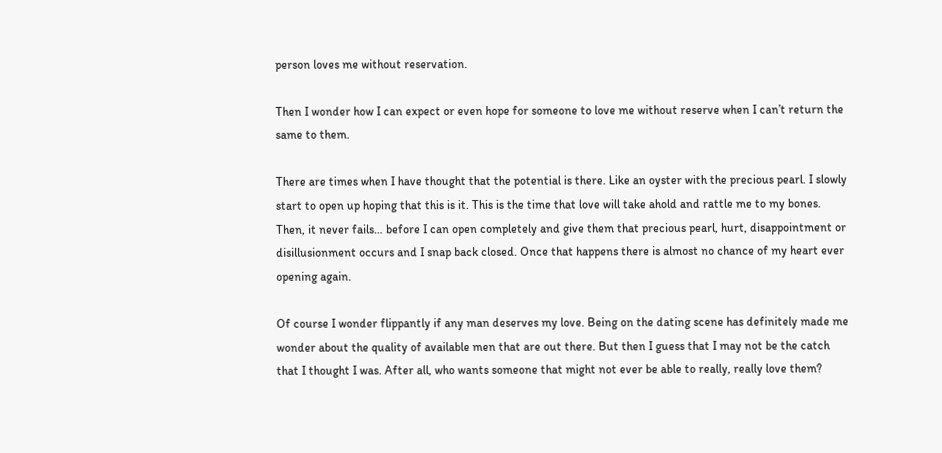person loves me without reservation.

Then I wonder how I can expect or even hope for someone to love me without reserve when I can’t return the same to them.

There are times when I have thought that the potential is there. Like an oyster with the precious pearl. I slowly start to open up hoping that this is it. This is the time that love will take ahold and rattle me to my bones. Then, it never fails… before I can open completely and give them that precious pearl, hurt, disappointment or disillusionment occurs and I snap back closed. Once that happens there is almost no chance of my heart ever opening again.

Of course I wonder flippantly if any man deserves my love. Being on the dating scene has definitely made me wonder about the quality of available men that are out there. But then I guess that I may not be the catch that I thought I was. After all, who wants someone that might not ever be able to really, really love them?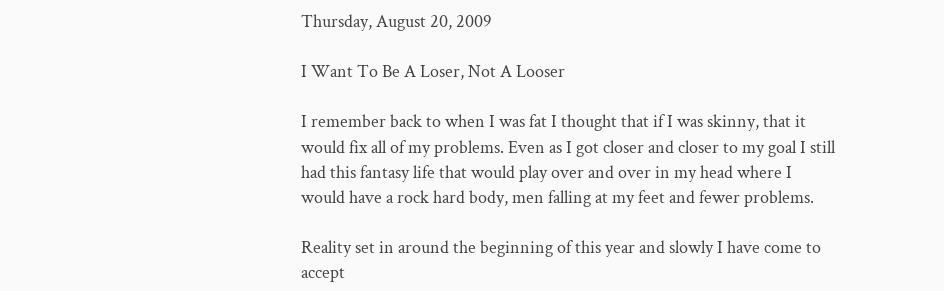Thursday, August 20, 2009

I Want To Be A Loser, Not A Looser

I remember back to when I was fat I thought that if I was skinny, that it would fix all of my problems. Even as I got closer and closer to my goal I still had this fantasy life that would play over and over in my head where I would have a rock hard body, men falling at my feet and fewer problems.

Reality set in around the beginning of this year and slowly I have come to accept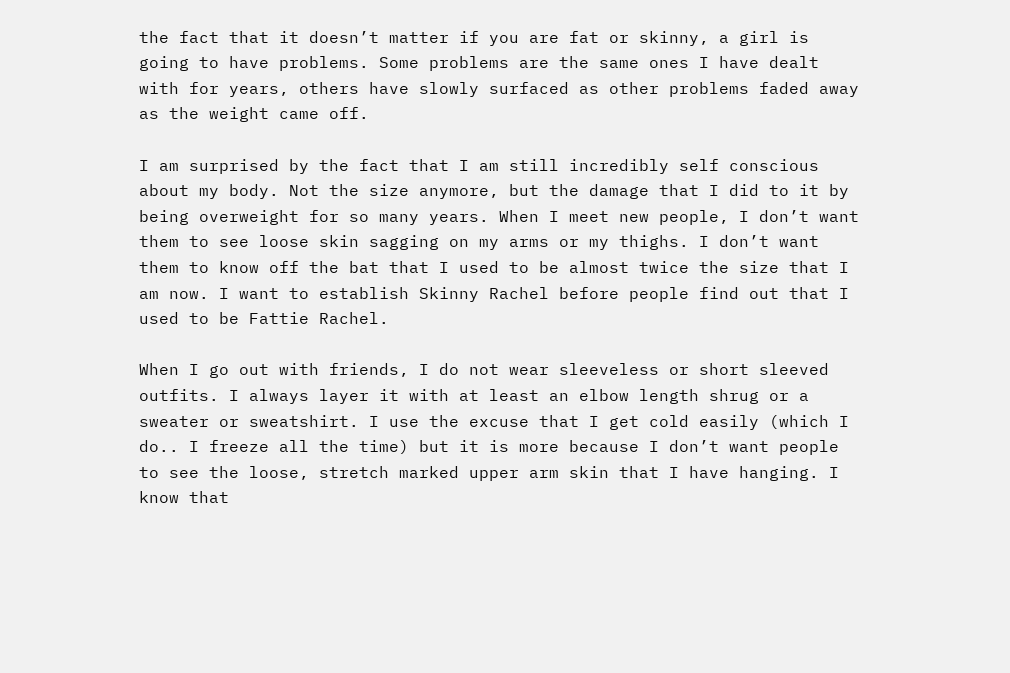the fact that it doesn’t matter if you are fat or skinny, a girl is going to have problems. Some problems are the same ones I have dealt with for years, others have slowly surfaced as other problems faded away as the weight came off.

I am surprised by the fact that I am still incredibly self conscious about my body. Not the size anymore, but the damage that I did to it by being overweight for so many years. When I meet new people, I don’t want them to see loose skin sagging on my arms or my thighs. I don’t want them to know off the bat that I used to be almost twice the size that I am now. I want to establish Skinny Rachel before people find out that I used to be Fattie Rachel.

When I go out with friends, I do not wear sleeveless or short sleeved outfits. I always layer it with at least an elbow length shrug or a sweater or sweatshirt. I use the excuse that I get cold easily (which I do.. I freeze all the time) but it is more because I don’t want people to see the loose, stretch marked upper arm skin that I have hanging. I know that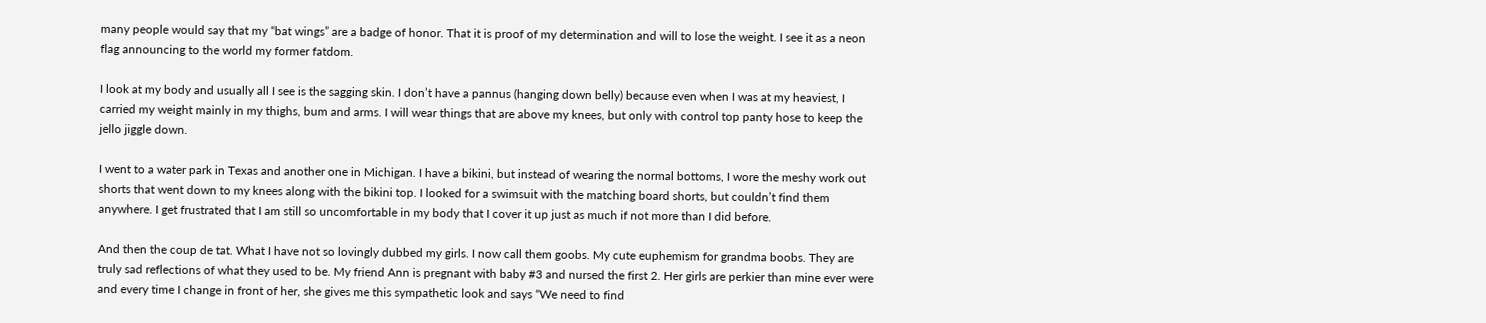many people would say that my “bat wings” are a badge of honor. That it is proof of my determination and will to lose the weight. I see it as a neon flag announcing to the world my former fatdom.

I look at my body and usually all I see is the sagging skin. I don’t have a pannus (hanging down belly) because even when I was at my heaviest, I carried my weight mainly in my thighs, bum and arms. I will wear things that are above my knees, but only with control top panty hose to keep the jello jiggle down.

I went to a water park in Texas and another one in Michigan. I have a bikini, but instead of wearing the normal bottoms, I wore the meshy work out shorts that went down to my knees along with the bikini top. I looked for a swimsuit with the matching board shorts, but couldn’t find them anywhere. I get frustrated that I am still so uncomfortable in my body that I cover it up just as much if not more than I did before.

And then the coup de tat. What I have not so lovingly dubbed my girls. I now call them goobs. My cute euphemism for grandma boobs. They are truly sad reflections of what they used to be. My friend Ann is pregnant with baby #3 and nursed the first 2. Her girls are perkier than mine ever were and every time I change in front of her, she gives me this sympathetic look and says “We need to find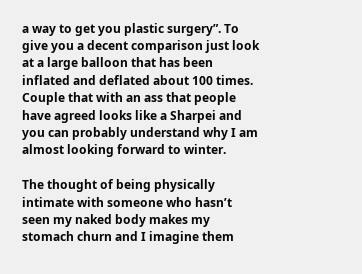a way to get you plastic surgery”. To give you a decent comparison just look at a large balloon that has been inflated and deflated about 100 times. Couple that with an ass that people have agreed looks like a Sharpei and you can probably understand why I am almost looking forward to winter.

The thought of being physically intimate with someone who hasn’t seen my naked body makes my stomach churn and I imagine them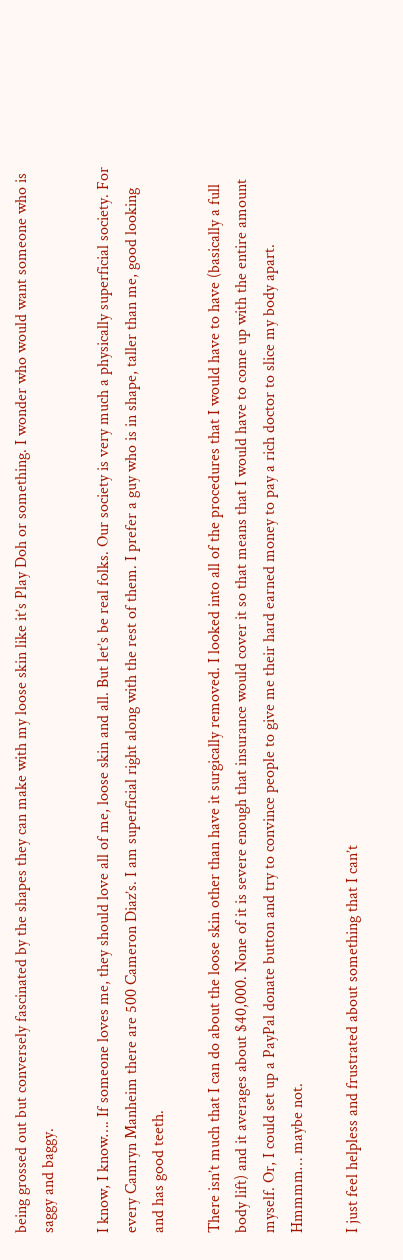being grossed out but conversely fascinated by the shapes they can make with my loose skin like it’s Play Doh or something. I wonder who would want someone who is saggy and baggy.

I know, I know…. If someone loves me, they should love all of me, loose skin and all. But let’s be real folks. Our society is very much a physically superficial society. For every Camryn Manheim there are 500 Cameron Diaz’s. I am superficial right along with the rest of them. I prefer a guy who is in shape, taller than me, good looking and has good teeth.

There isn’t much that I can do about the loose skin other than have it surgically removed. I looked into all of the procedures that I would have to have (basically a full body lift) and it averages about $40,000. None of it is severe enough that insurance would cover it so that means that I would have to come up with the entire amount myself. Or, I could set up a PayPal donate button and try to convince people to give me their hard earned money to pay a rich doctor to slice my body apart. Hmmmm… maybe not.

I just feel helpless and frustrated about something that I can’t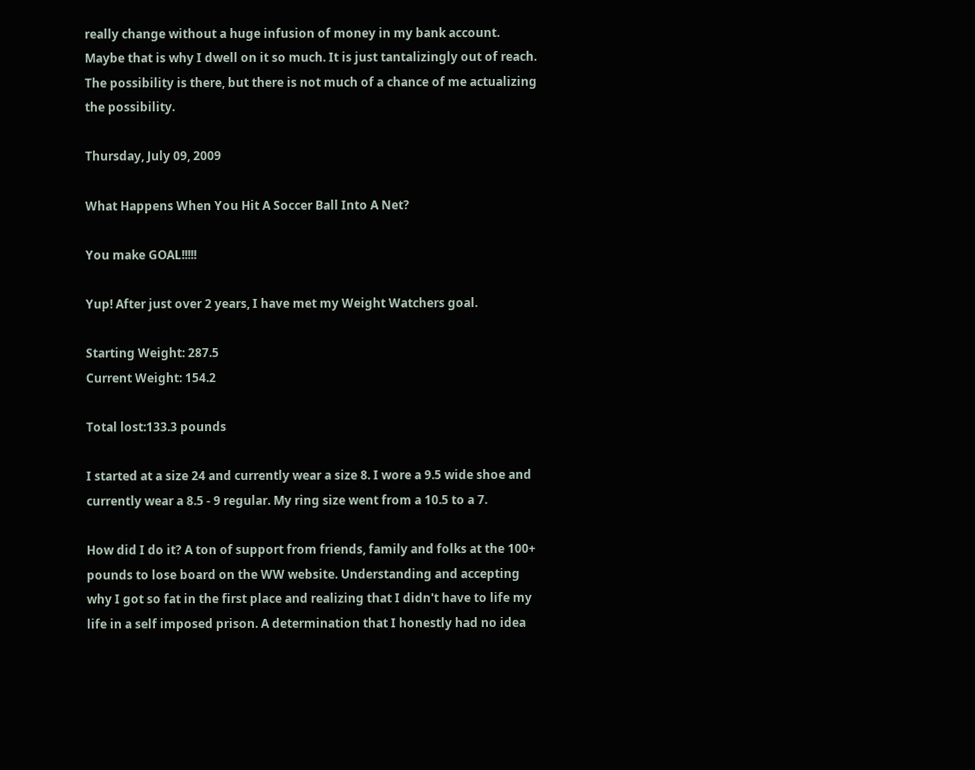really change without a huge infusion of money in my bank account. Maybe that is why I dwell on it so much. It is just tantalizingly out of reach. The possibility is there, but there is not much of a chance of me actualizing the possibility.

Thursday, July 09, 2009

What Happens When You Hit A Soccer Ball Into A Net?

You make GOAL!!!!!

Yup! After just over 2 years, I have met my Weight Watchers goal.

Starting Weight: 287.5
Current Weight: 154.2

Total lost:133.3 pounds

I started at a size 24 and currently wear a size 8. I wore a 9.5 wide shoe and currently wear a 8.5 - 9 regular. My ring size went from a 10.5 to a 7.

How did I do it? A ton of support from friends, family and folks at the 100+ pounds to lose board on the WW website. Understanding and accepting why I got so fat in the first place and realizing that I didn't have to life my life in a self imposed prison. A determination that I honestly had no idea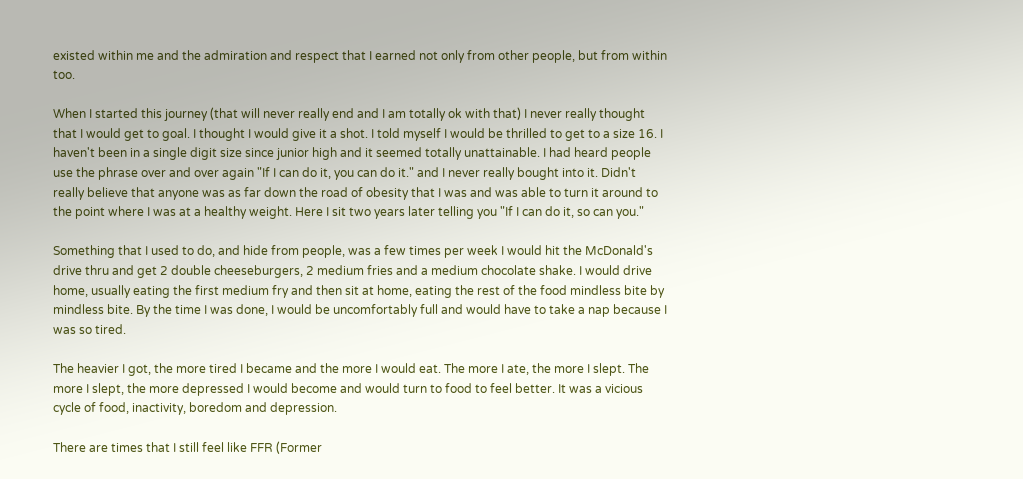existed within me and the admiration and respect that I earned not only from other people, but from within too.

When I started this journey (that will never really end and I am totally ok with that) I never really thought that I would get to goal. I thought I would give it a shot. I told myself I would be thrilled to get to a size 16. I haven't been in a single digit size since junior high and it seemed totally unattainable. I had heard people use the phrase over and over again "If I can do it, you can do it." and I never really bought into it. Didn't really believe that anyone was as far down the road of obesity that I was and was able to turn it around to the point where I was at a healthy weight. Here I sit two years later telling you "If I can do it, so can you."

Something that I used to do, and hide from people, was a few times per week I would hit the McDonald's drive thru and get 2 double cheeseburgers, 2 medium fries and a medium chocolate shake. I would drive home, usually eating the first medium fry and then sit at home, eating the rest of the food mindless bite by mindless bite. By the time I was done, I would be uncomfortably full and would have to take a nap because I was so tired.

The heavier I got, the more tired I became and the more I would eat. The more I ate, the more I slept. The more I slept, the more depressed I would become and would turn to food to feel better. It was a vicious cycle of food, inactivity, boredom and depression.

There are times that I still feel like FFR (Former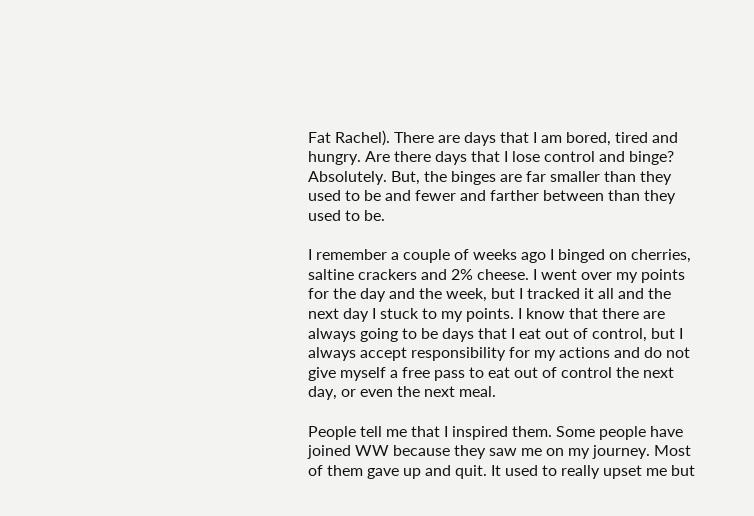Fat Rachel). There are days that I am bored, tired and hungry. Are there days that I lose control and binge? Absolutely. But, the binges are far smaller than they used to be and fewer and farther between than they used to be.

I remember a couple of weeks ago I binged on cherries, saltine crackers and 2% cheese. I went over my points for the day and the week, but I tracked it all and the next day I stuck to my points. I know that there are always going to be days that I eat out of control, but I always accept responsibility for my actions and do not give myself a free pass to eat out of control the next day, or even the next meal.

People tell me that I inspired them. Some people have joined WW because they saw me on my journey. Most of them gave up and quit. It used to really upset me but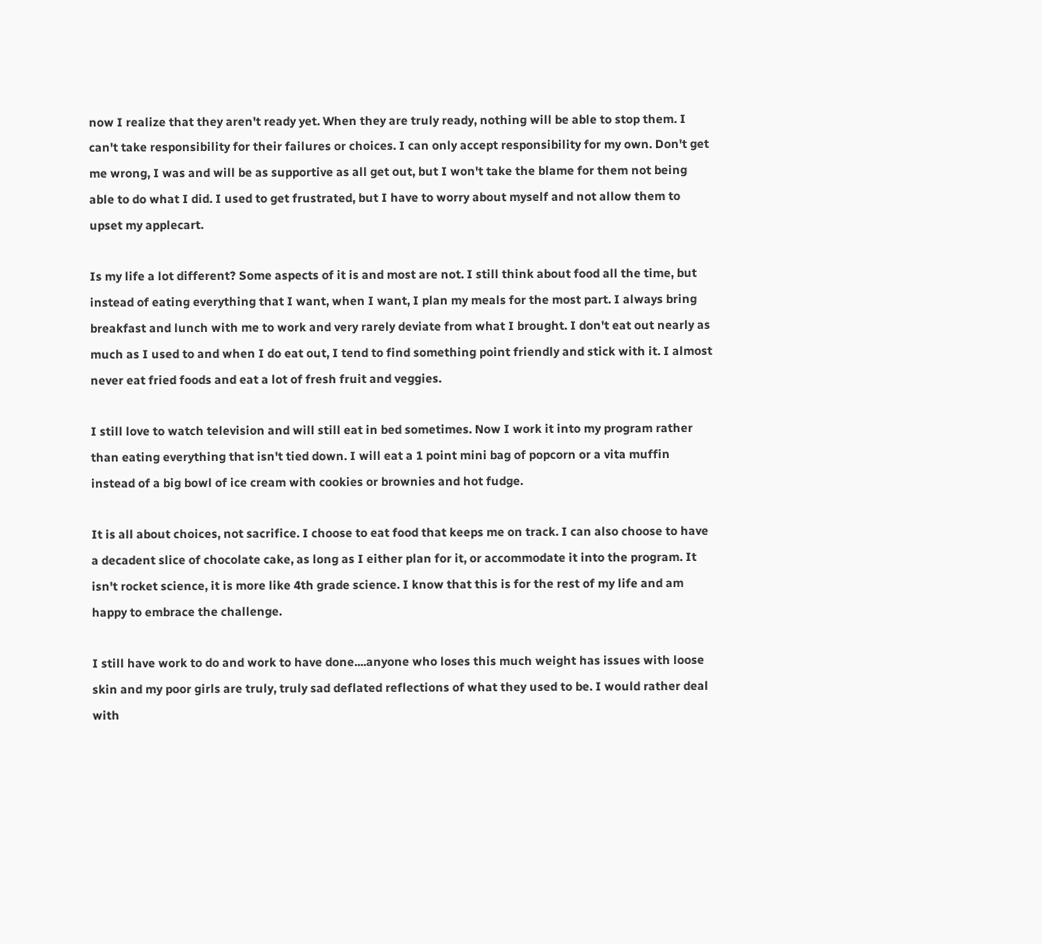now I realize that they aren't ready yet. When they are truly ready, nothing will be able to stop them. I can't take responsibility for their failures or choices. I can only accept responsibility for my own. Don't get me wrong, I was and will be as supportive as all get out, but I won't take the blame for them not being able to do what I did. I used to get frustrated, but I have to worry about myself and not allow them to upset my applecart.

Is my life a lot different? Some aspects of it is and most are not. I still think about food all the time, but instead of eating everything that I want, when I want, I plan my meals for the most part. I always bring breakfast and lunch with me to work and very rarely deviate from what I brought. I don't eat out nearly as much as I used to and when I do eat out, I tend to find something point friendly and stick with it. I almost never eat fried foods and eat a lot of fresh fruit and veggies.

I still love to watch television and will still eat in bed sometimes. Now I work it into my program rather than eating everything that isn't tied down. I will eat a 1 point mini bag of popcorn or a vita muffin instead of a big bowl of ice cream with cookies or brownies and hot fudge.

It is all about choices, not sacrifice. I choose to eat food that keeps me on track. I can also choose to have a decadent slice of chocolate cake, as long as I either plan for it, or accommodate it into the program. It isn't rocket science, it is more like 4th grade science. I know that this is for the rest of my life and am happy to embrace the challenge.

I still have work to do and work to have done....anyone who loses this much weight has issues with loose skin and my poor girls are truly, truly sad deflated reflections of what they used to be. I would rather deal with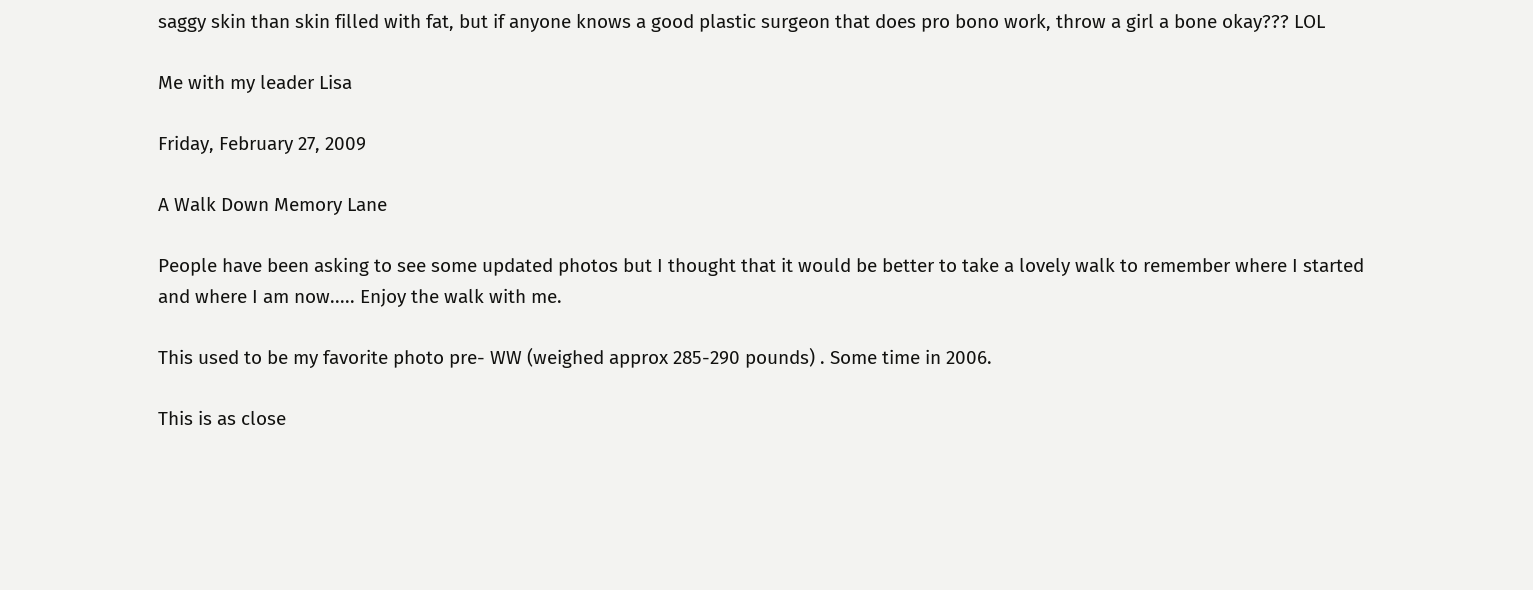saggy skin than skin filled with fat, but if anyone knows a good plastic surgeon that does pro bono work, throw a girl a bone okay??? LOL

Me with my leader Lisa

Friday, February 27, 2009

A Walk Down Memory Lane

People have been asking to see some updated photos but I thought that it would be better to take a lovely walk to remember where I started and where I am now..... Enjoy the walk with me.

This used to be my favorite photo pre- WW (weighed approx 285-290 pounds) . Some time in 2006.

This is as close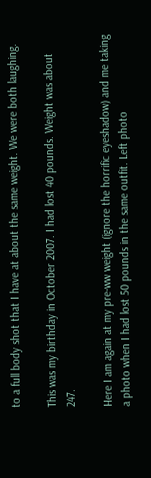to a full body shot that I have at about the same weight. We were both laughing.

This was my birthday in October 2007. I had lost 40 pounds. Weight was about 247.

Here I am again at my pre-ww weight (ignore the horrific eyeshadow) and me taking a photo when I had lost 50 pounds in the same outfit. Left photo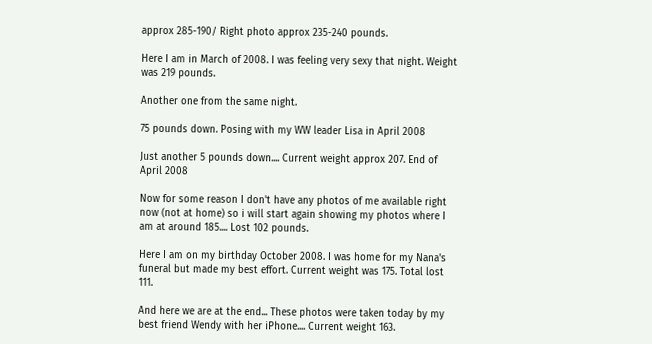approx 285-190/ Right photo approx 235-240 pounds.

Here I am in March of 2008. I was feeling very sexy that night. Weight was 219 pounds.

Another one from the same night.

75 pounds down. Posing with my WW leader Lisa in April 2008

Just another 5 pounds down.... Current weight approx 207. End of April 2008

Now for some reason I don't have any photos of me available right now (not at home) so i will start again showing my photos where I am at around 185.... Lost 102 pounds.

Here I am on my birthday October 2008. I was home for my Nana's funeral but made my best effort. Current weight was 175. Total lost 111.

And here we are at the end... These photos were taken today by my best friend Wendy with her iPhone.... Current weight 163.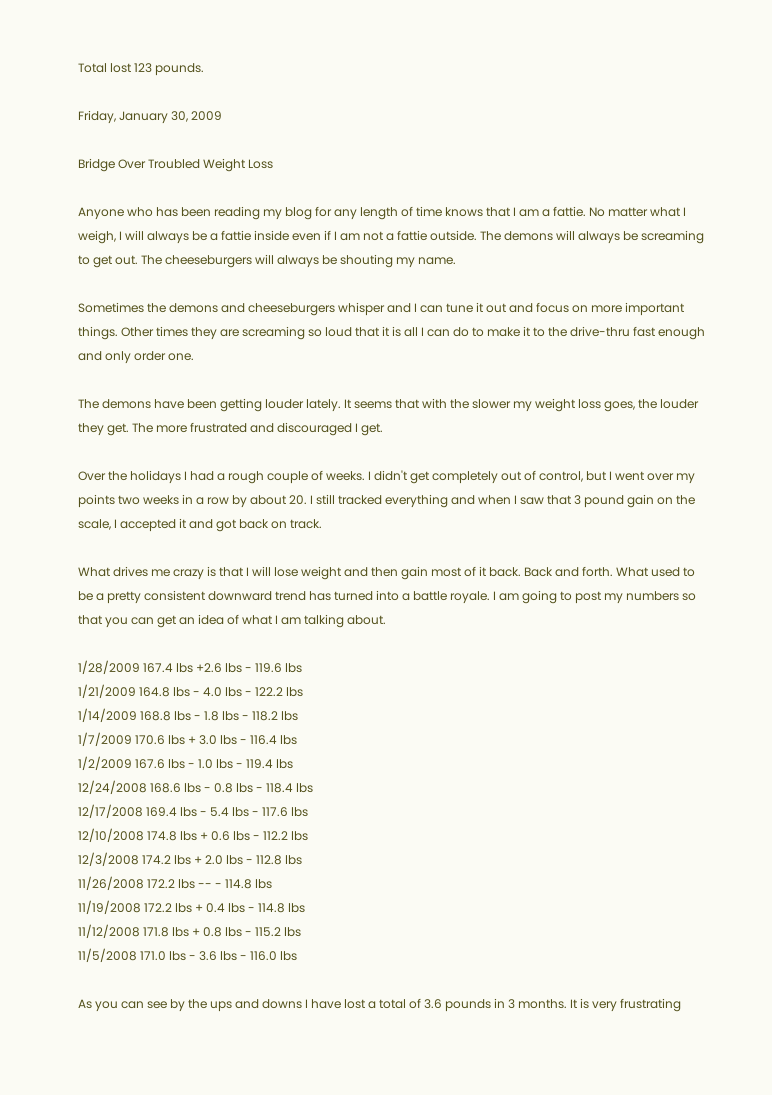Total lost 123 pounds.

Friday, January 30, 2009

Bridge Over Troubled Weight Loss

Anyone who has been reading my blog for any length of time knows that I am a fattie. No matter what I weigh, I will always be a fattie inside even if I am not a fattie outside. The demons will always be screaming to get out. The cheeseburgers will always be shouting my name.

Sometimes the demons and cheeseburgers whisper and I can tune it out and focus on more important things. Other times they are screaming so loud that it is all I can do to make it to the drive-thru fast enough and only order one.

The demons have been getting louder lately. It seems that with the slower my weight loss goes, the louder they get. The more frustrated and discouraged I get.

Over the holidays I had a rough couple of weeks. I didn't get completely out of control, but I went over my points two weeks in a row by about 20. I still tracked everything and when I saw that 3 pound gain on the scale, I accepted it and got back on track.

What drives me crazy is that I will lose weight and then gain most of it back. Back and forth. What used to be a pretty consistent downward trend has turned into a battle royale. I am going to post my numbers so that you can get an idea of what I am talking about.

1/28/2009 167.4 lbs +2.6 lbs - 119.6 lbs
1/21/2009 164.8 lbs - 4.0 lbs - 122.2 lbs
1/14/2009 168.8 lbs - 1.8 lbs - 118.2 lbs
1/7/2009 170.6 lbs + 3.0 lbs - 116.4 lbs
1/2/2009 167.6 lbs - 1.0 lbs - 119.4 lbs
12/24/2008 168.6 lbs - 0.8 lbs - 118.4 lbs
12/17/2008 169.4 lbs - 5.4 lbs - 117.6 lbs
12/10/2008 174.8 lbs + 0.6 lbs - 112.2 lbs
12/3/2008 174.2 lbs + 2.0 lbs - 112.8 lbs
11/26/2008 172.2 lbs -- - 114.8 lbs
11/19/2008 172.2 lbs + 0.4 lbs - 114.8 lbs
11/12/2008 171.8 lbs + 0.8 lbs - 115.2 lbs
11/5/2008 171.0 lbs - 3.6 lbs - 116.0 lbs

As you can see by the ups and downs I have lost a total of 3.6 pounds in 3 months. It is very frustrating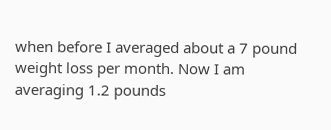when before I averaged about a 7 pound weight loss per month. Now I am averaging 1.2 pounds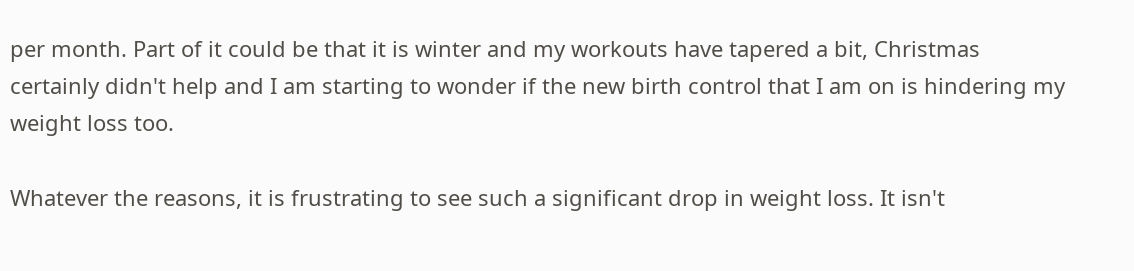per month. Part of it could be that it is winter and my workouts have tapered a bit, Christmas certainly didn't help and I am starting to wonder if the new birth control that I am on is hindering my weight loss too.

Whatever the reasons, it is frustrating to see such a significant drop in weight loss. It isn't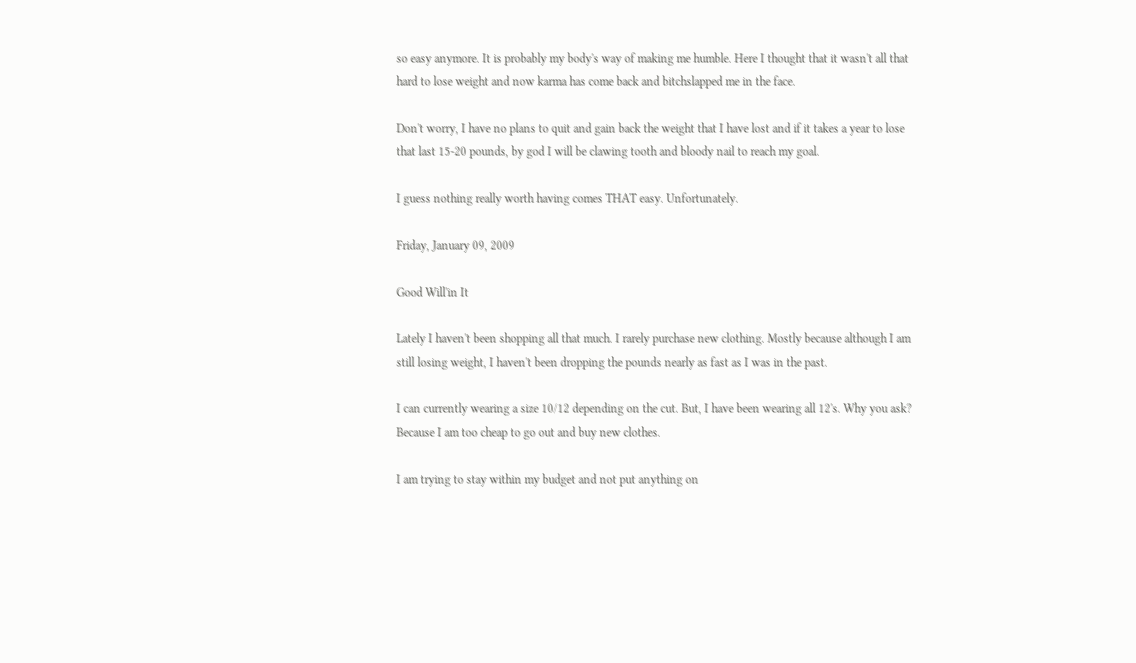so easy anymore. It is probably my body's way of making me humble. Here I thought that it wasn't all that hard to lose weight and now karma has come back and bitchslapped me in the face.

Don't worry, I have no plans to quit and gain back the weight that I have lost and if it takes a year to lose that last 15-20 pounds, by god I will be clawing tooth and bloody nail to reach my goal.

I guess nothing really worth having comes THAT easy. Unfortunately.

Friday, January 09, 2009

Good Will'in It

Lately I haven't been shopping all that much. I rarely purchase new clothing. Mostly because although I am still losing weight, I haven't been dropping the pounds nearly as fast as I was in the past.

I can currently wearing a size 10/12 depending on the cut. But, I have been wearing all 12's. Why you ask? Because I am too cheap to go out and buy new clothes.

I am trying to stay within my budget and not put anything on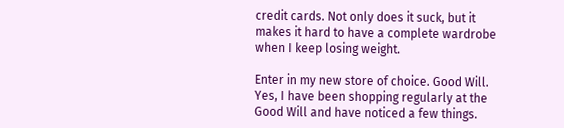credit cards. Not only does it suck, but it makes it hard to have a complete wardrobe when I keep losing weight.

Enter in my new store of choice. Good Will. Yes, I have been shopping regularly at the Good Will and have noticed a few things.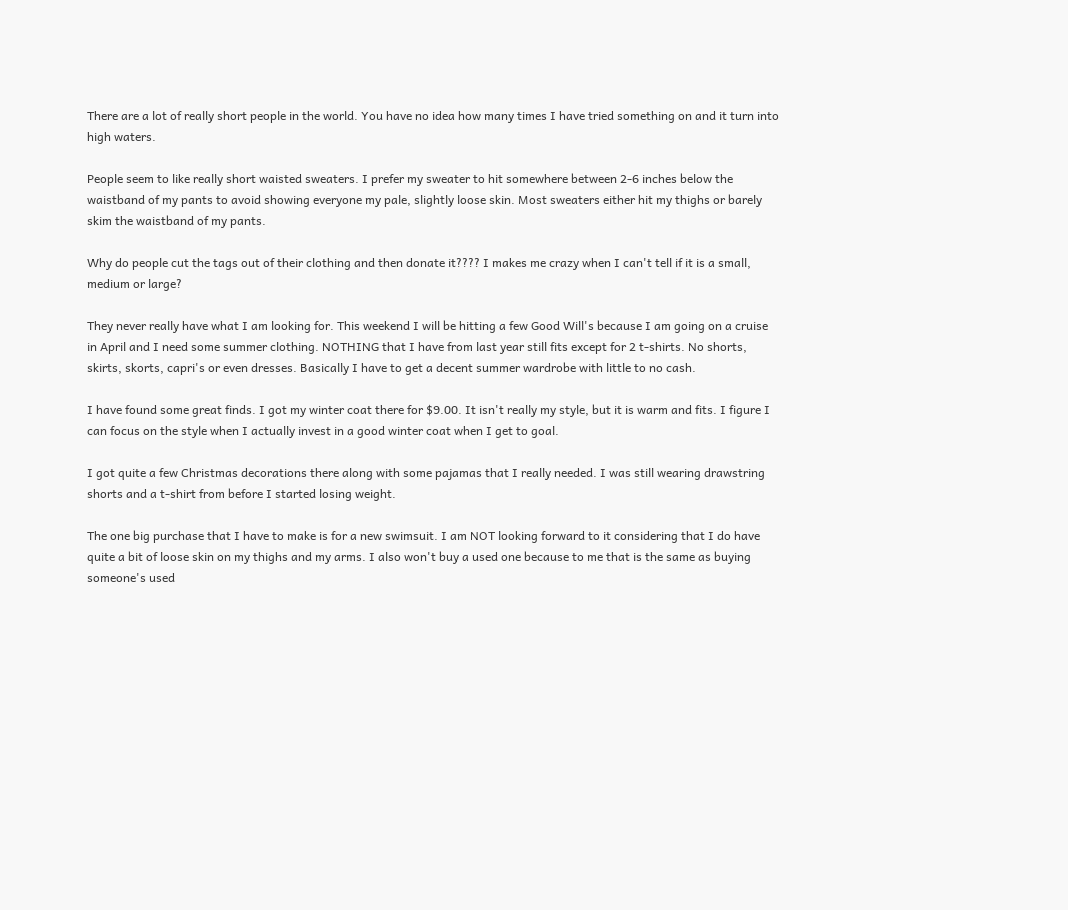There are a lot of really short people in the world. You have no idea how many times I have tried something on and it turn into high waters.

People seem to like really short waisted sweaters. I prefer my sweater to hit somewhere between 2-6 inches below the waistband of my pants to avoid showing everyone my pale, slightly loose skin. Most sweaters either hit my thighs or barely skim the waistband of my pants.

Why do people cut the tags out of their clothing and then donate it???? I makes me crazy when I can't tell if it is a small, medium or large?

They never really have what I am looking for. This weekend I will be hitting a few Good Will's because I am going on a cruise in April and I need some summer clothing. NOTHING that I have from last year still fits except for 2 t-shirts. No shorts, skirts, skorts, capri's or even dresses. Basically I have to get a decent summer wardrobe with little to no cash.

I have found some great finds. I got my winter coat there for $9.00. It isn't really my style, but it is warm and fits. I figure I can focus on the style when I actually invest in a good winter coat when I get to goal.

I got quite a few Christmas decorations there along with some pajamas that I really needed. I was still wearing drawstring shorts and a t-shirt from before I started losing weight.

The one big purchase that I have to make is for a new swimsuit. I am NOT looking forward to it considering that I do have quite a bit of loose skin on my thighs and my arms. I also won't buy a used one because to me that is the same as buying someone's used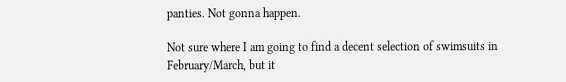panties. Not gonna happen.

Not sure where I am going to find a decent selection of swimsuits in February/March, but it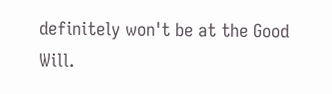definitely won't be at the Good Will.